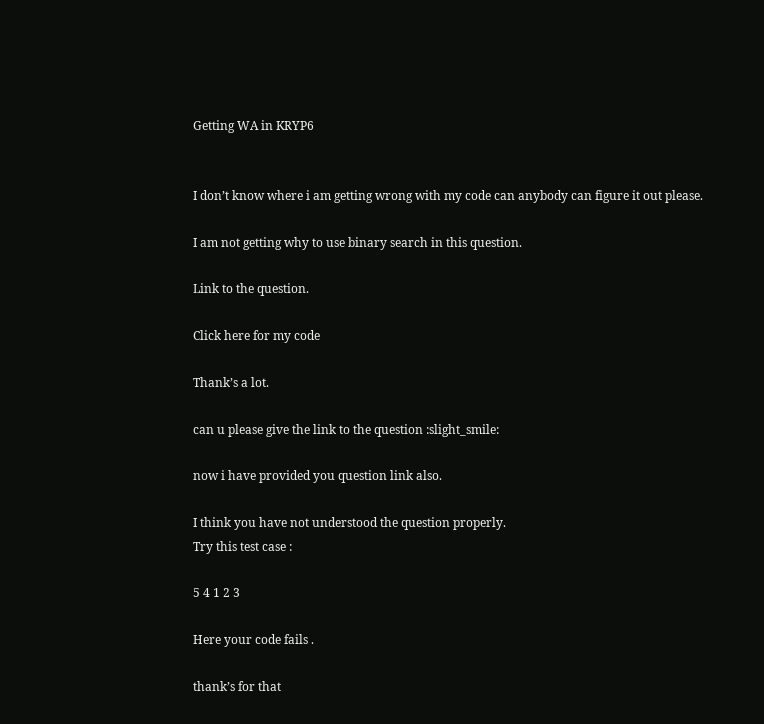Getting WA in KRYP6


I don’t know where i am getting wrong with my code can anybody can figure it out please.

I am not getting why to use binary search in this question.

Link to the question.

Click here for my code

Thank’s a lot.

can u please give the link to the question :slight_smile:

now i have provided you question link also.

I think you have not understood the question properly.
Try this test case :

5 4 1 2 3

Here your code fails .

thank’s for that